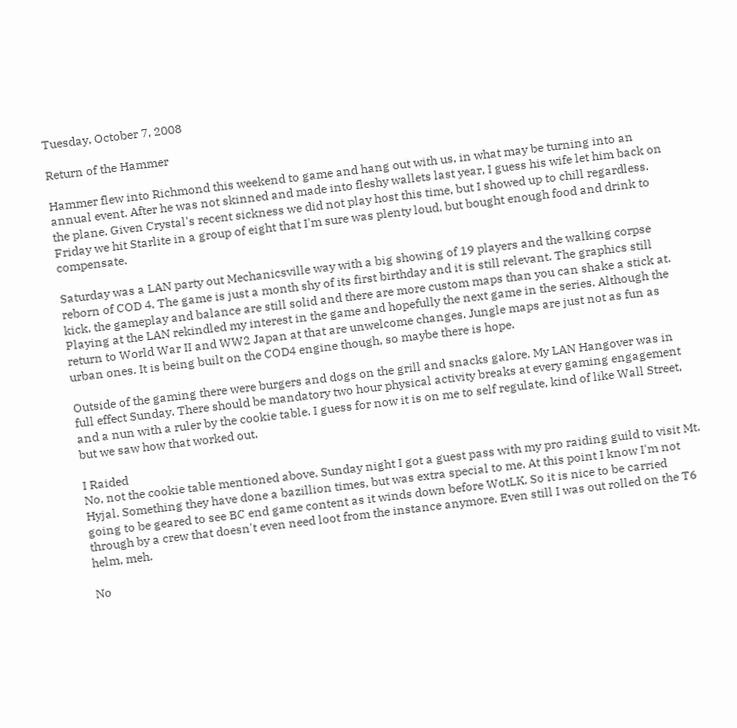Tuesday, October 7, 2008

Return of the Hammer

Hammer flew into Richmond this weekend to game and hang out with us, in what may be turning into an annual event. After he was not skinned and made into fleshy wallets last year, I guess his wife let him back on the plane. Given Crystal's recent sickness we did not play host this time, but I showed up to chill regardless. Friday we hit Starlite in a group of eight that I'm sure was plenty loud, but bought enough food and drink to compensate.

Saturday was a LAN party out Mechanicsville way with a big showing of 19 players and the walking corpse reborn of COD 4. The game is just a month shy of its first birthday and it is still relevant. The graphics still kick, the gameplay and balance are still solid and there are more custom maps than you can shake a stick at. Playing at the LAN rekindled my interest in the game and hopefully the next game in the series. Although the return to World War II and WW2 Japan at that are unwelcome changes. Jungle maps are just not as fun as urban ones. It is being built on the COD4 engine though, so maybe there is hope.

Outside of the gaming there were burgers and dogs on the grill and snacks galore. My LAN Hangover was in full effect Sunday. There should be mandatory two hour physical activity breaks at every gaming engagement and a nun with a ruler by the cookie table. I guess for now it is on me to self regulate, kind of like Wall Street, but we saw how that worked out.

I Raided
No, not the cookie table mentioned above. Sunday night I got a guest pass with my pro raiding guild to visit Mt. Hyjal. Something they have done a bazillion times, but was extra special to me. At this point I know I'm not going to be geared to see BC end game content as it winds down before WotLK. So it is nice to be carried through by a crew that doesn't even need loot from the instance anymore. Even still I was out rolled on the T6 helm, meh.

No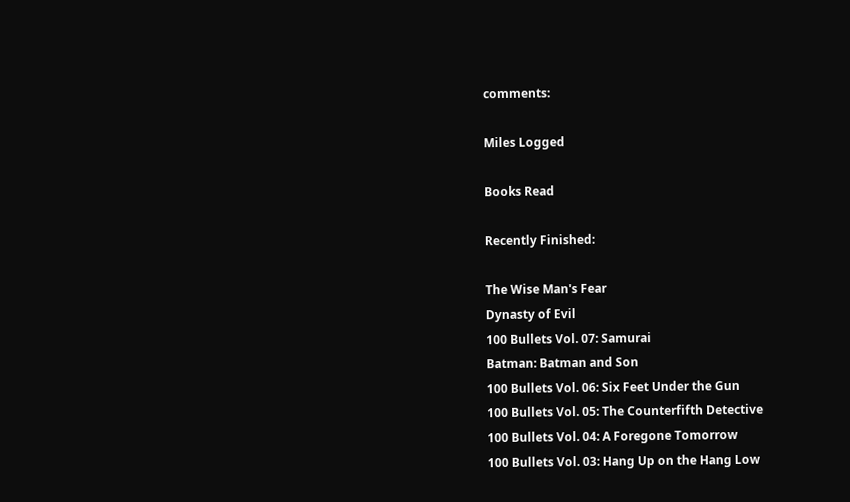comments:

Miles Logged

Books Read

Recently Finished:

The Wise Man's Fear
Dynasty of Evil
100 Bullets Vol. 07: Samurai
Batman: Batman and Son
100 Bullets Vol. 06: Six Feet Under the Gun
100 Bullets Vol. 05: The Counterfifth Detective
100 Bullets Vol. 04: A Foregone Tomorrow
100 Bullets Vol. 03: Hang Up on the Hang Low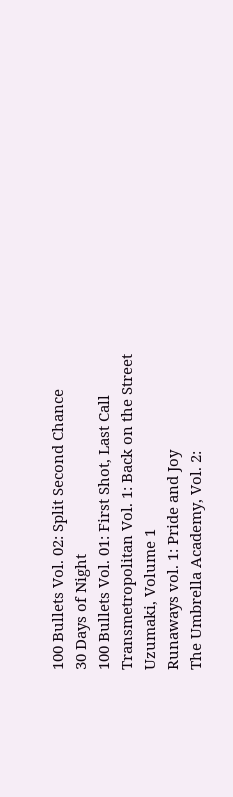100 Bullets Vol. 02: Split Second Chance
30 Days of Night
100 Bullets Vol. 01: First Shot, Last Call
Transmetropolitan Vol. 1: Back on the Street
Uzumaki, Volume 1
Runaways vol. 1: Pride and Joy
The Umbrella Academy, Vol. 2: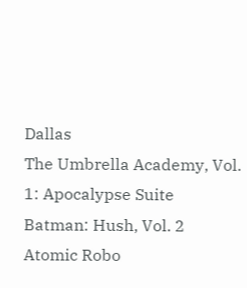Dallas
The Umbrella Academy, Vol. 1: Apocalypse Suite
Batman: Hush, Vol. 2
Atomic Robo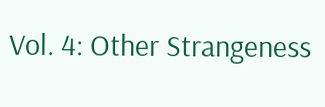Vol. 4: Other Strangeness